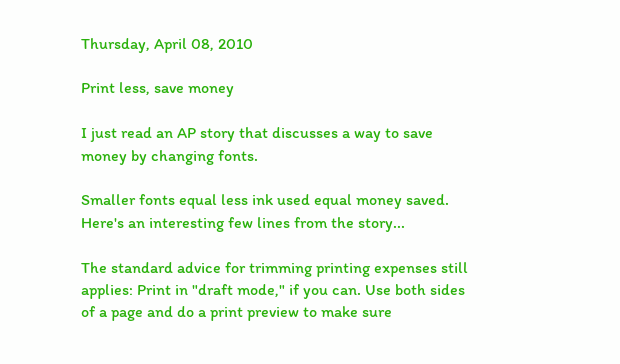Thursday, April 08, 2010

Print less, save money

I just read an AP story that discusses a way to save money by changing fonts.

Smaller fonts equal less ink used equal money saved. Here's an interesting few lines from the story...

The standard advice for trimming printing expenses still applies: Print in "draft mode," if you can. Use both sides of a page and do a print preview to make sure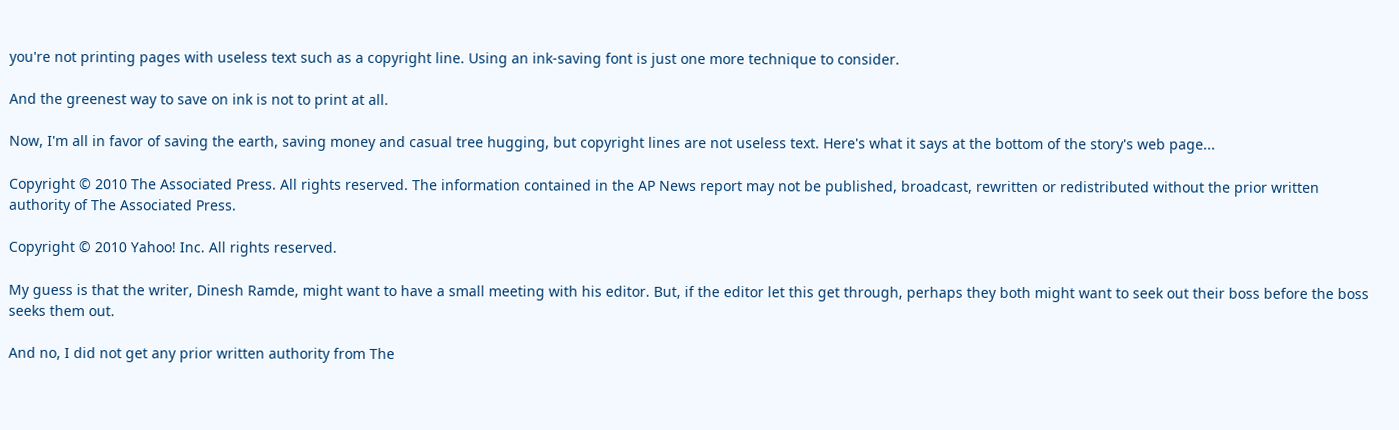you're not printing pages with useless text such as a copyright line. Using an ink-saving font is just one more technique to consider.

And the greenest way to save on ink is not to print at all.

Now, I'm all in favor of saving the earth, saving money and casual tree hugging, but copyright lines are not useless text. Here's what it says at the bottom of the story's web page...

Copyright © 2010 The Associated Press. All rights reserved. The information contained in the AP News report may not be published, broadcast, rewritten or redistributed without the prior written authority of The Associated Press.

Copyright © 2010 Yahoo! Inc. All rights reserved.

My guess is that the writer, Dinesh Ramde, might want to have a small meeting with his editor. But, if the editor let this get through, perhaps they both might want to seek out their boss before the boss seeks them out.

And no, I did not get any prior written authority from The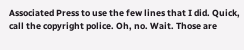Associated Press to use the few lines that I did. Quick, call the copyright police. Oh, no. Wait. Those are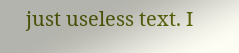just useless text. I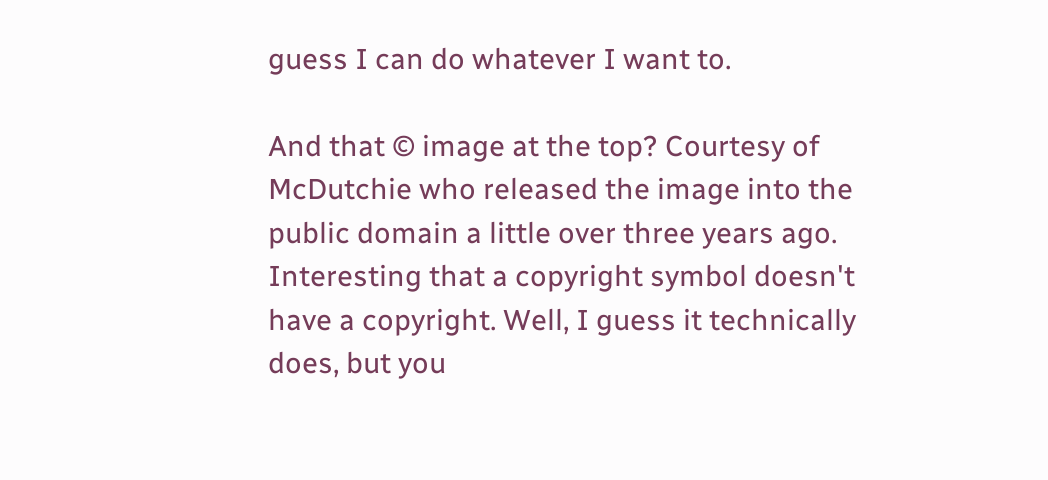guess I can do whatever I want to.

And that © image at the top? Courtesy of McDutchie who released the image into the public domain a little over three years ago. Interesting that a copyright symbol doesn't have a copyright. Well, I guess it technically does, but you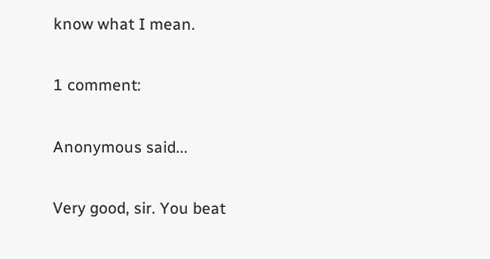know what I mean.

1 comment:

Anonymous said...

Very good, sir. You beat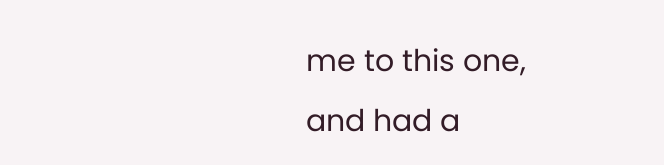me to this one, and had a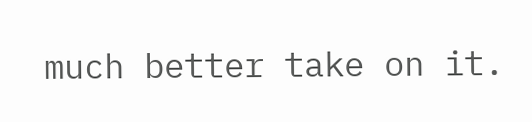much better take on it.